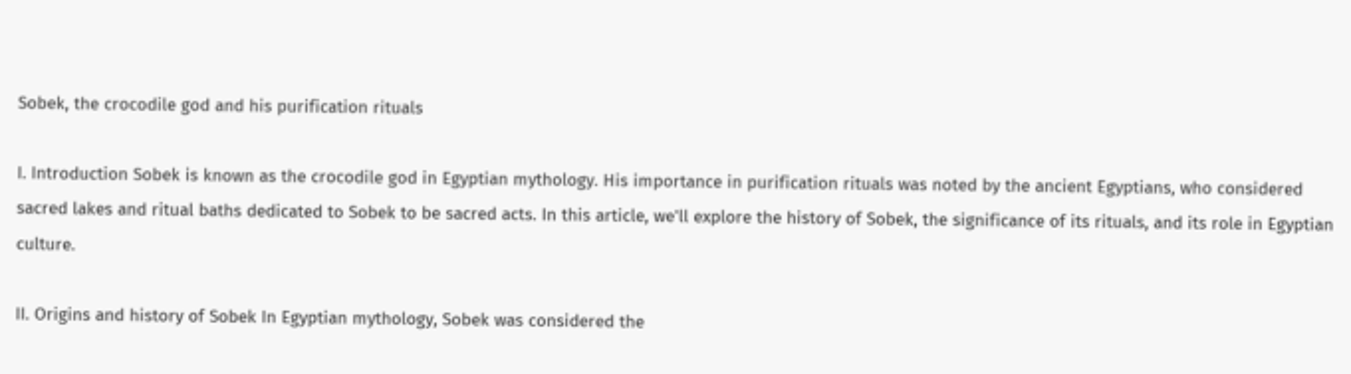Sobek, the crocodile god and his purification rituals

I. Introduction Sobek is known as the crocodile god in Egyptian mythology. His importance in purification rituals was noted by the ancient Egyptians, who considered sacred lakes and ritual baths dedicated to Sobek to be sacred acts. In this article, we'll explore the history of Sobek, the significance of its rituals, and its role in Egyptian culture.

II. Origins and history of Sobek In Egyptian mythology, Sobek was considered the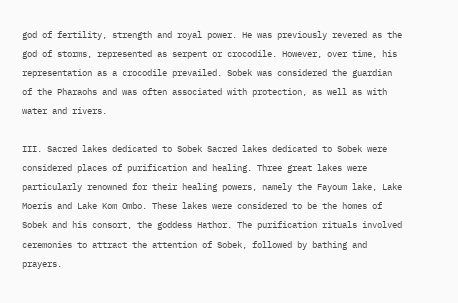god of fertility, strength and royal power. He was previously revered as the god of storms, represented as serpent or crocodile. However, over time, his representation as a crocodile prevailed. Sobek was considered the guardian of the Pharaohs and was often associated with protection, as well as with water and rivers.

III. Sacred lakes dedicated to Sobek Sacred lakes dedicated to Sobek were considered places of purification and healing. Three great lakes were particularly renowned for their healing powers, namely the Fayoum lake, Lake Moeris and Lake Kom Ombo. These lakes were considered to be the homes of Sobek and his consort, the goddess Hathor. The purification rituals involved ceremonies to attract the attention of Sobek, followed by bathing and prayers.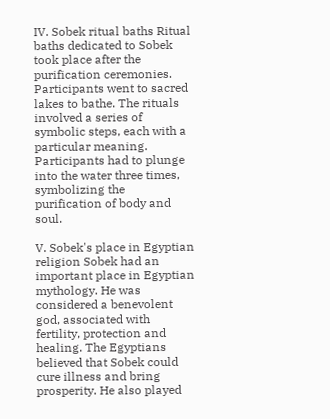IV. Sobek ritual baths Ritual baths dedicated to Sobek took place after the purification ceremonies. Participants went to sacred lakes to bathe. The rituals involved a series of symbolic steps, each with a particular meaning. Participants had to plunge into the water three times, symbolizing the purification of body and soul.

V. Sobek's place in Egyptian religion Sobek had an important place in Egyptian mythology. He was considered a benevolent god, associated with fertility, protection and healing. The Egyptians believed that Sobek could cure illness and bring prosperity. He also played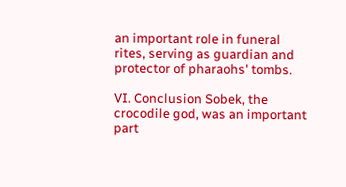an important role in funeral rites, serving as guardian and protector of pharaohs' tombs.

VI. Conclusion Sobek, the crocodile god, was an important part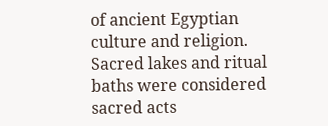of ancient Egyptian culture and religion. Sacred lakes and ritual baths were considered sacred acts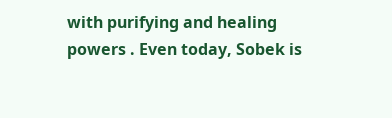with purifying and healing powers . Even today, Sobek is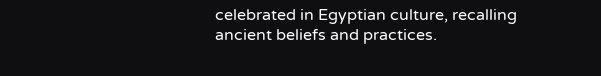celebrated in Egyptian culture, recalling ancient beliefs and practices.